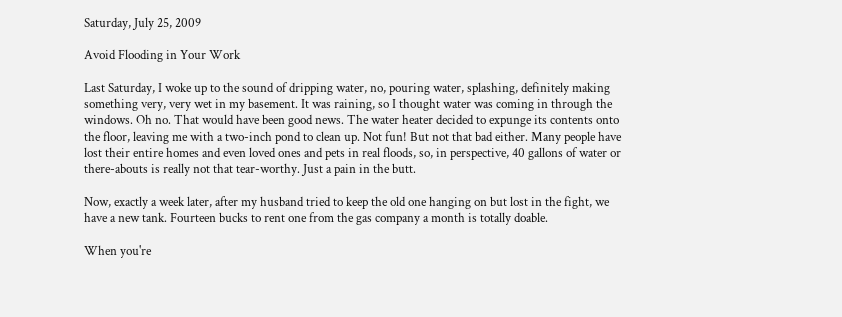Saturday, July 25, 2009

Avoid Flooding in Your Work

Last Saturday, I woke up to the sound of dripping water, no, pouring water, splashing, definitely making something very, very wet in my basement. It was raining, so I thought water was coming in through the windows. Oh no. That would have been good news. The water heater decided to expunge its contents onto the floor, leaving me with a two-inch pond to clean up. Not fun! But not that bad either. Many people have lost their entire homes and even loved ones and pets in real floods, so, in perspective, 40 gallons of water or there-abouts is really not that tear-worthy. Just a pain in the butt.

Now, exactly a week later, after my husband tried to keep the old one hanging on but lost in the fight, we have a new tank. Fourteen bucks to rent one from the gas company a month is totally doable.

When you're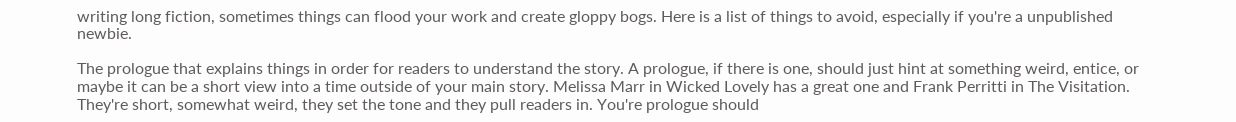writing long fiction, sometimes things can flood your work and create gloppy bogs. Here is a list of things to avoid, especially if you're a unpublished newbie.

The prologue that explains things in order for readers to understand the story. A prologue, if there is one, should just hint at something weird, entice, or maybe it can be a short view into a time outside of your main story. Melissa Marr in Wicked Lovely has a great one and Frank Perritti in The Visitation. They're short, somewhat weird, they set the tone and they pull readers in. You're prologue should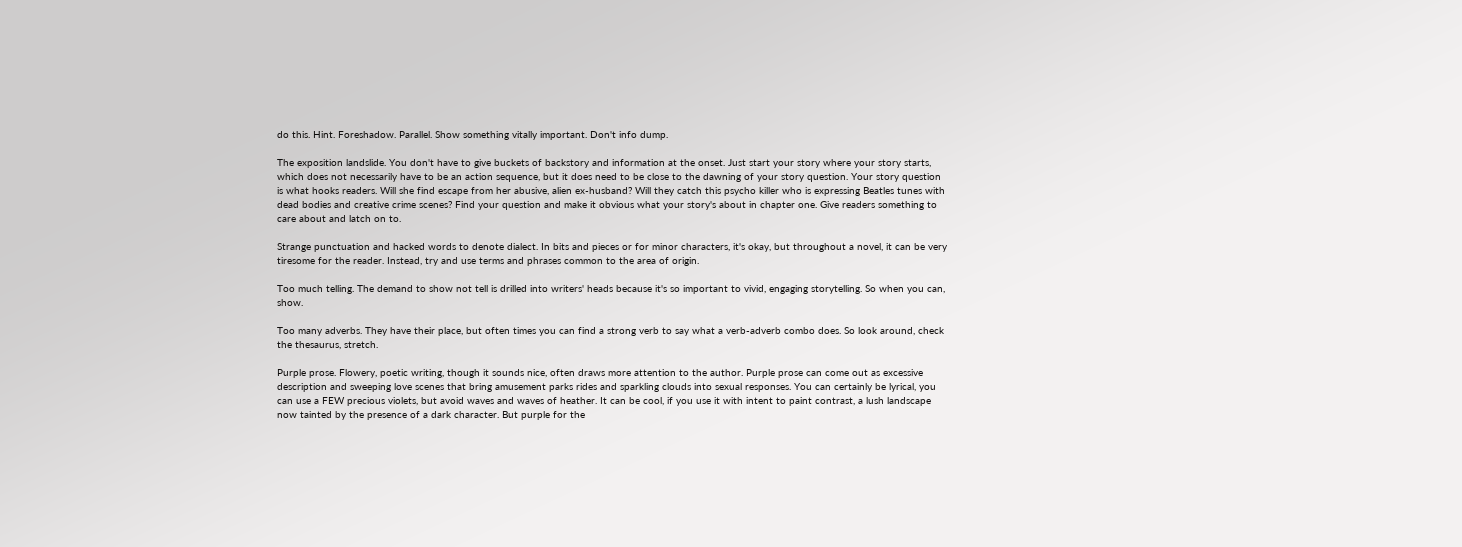do this. Hint. Foreshadow. Parallel. Show something vitally important. Don't info dump.

The exposition landslide. You don't have to give buckets of backstory and information at the onset. Just start your story where your story starts, which does not necessarily have to be an action sequence, but it does need to be close to the dawning of your story question. Your story question is what hooks readers. Will she find escape from her abusive, alien ex-husband? Will they catch this psycho killer who is expressing Beatles tunes with dead bodies and creative crime scenes? Find your question and make it obvious what your story's about in chapter one. Give readers something to care about and latch on to.

Strange punctuation and hacked words to denote dialect. In bits and pieces or for minor characters, it's okay, but throughout a novel, it can be very tiresome for the reader. Instead, try and use terms and phrases common to the area of origin.

Too much telling. The demand to show not tell is drilled into writers' heads because it's so important to vivid, engaging storytelling. So when you can, show.

Too many adverbs. They have their place, but often times you can find a strong verb to say what a verb-adverb combo does. So look around, check the thesaurus, stretch.

Purple prose. Flowery, poetic writing, though it sounds nice, often draws more attention to the author. Purple prose can come out as excessive description and sweeping love scenes that bring amusement parks rides and sparkling clouds into sexual responses. You can certainly be lyrical, you can use a FEW precious violets, but avoid waves and waves of heather. It can be cool, if you use it with intent to paint contrast, a lush landscape now tainted by the presence of a dark character. But purple for the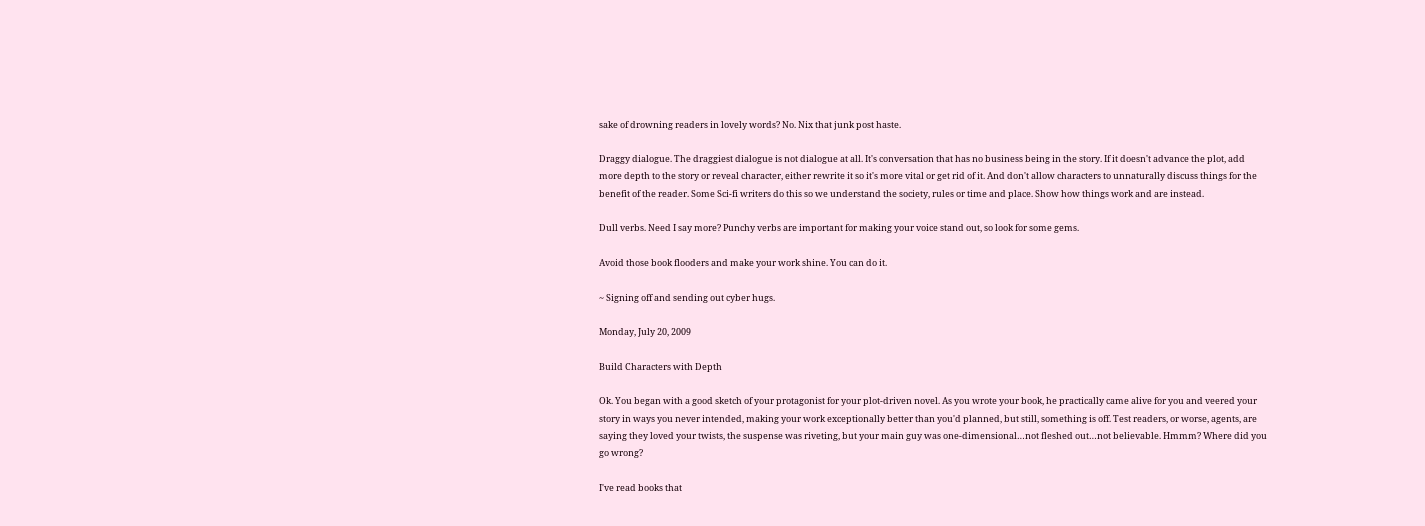sake of drowning readers in lovely words? No. Nix that junk post haste.

Draggy dialogue. The draggiest dialogue is not dialogue at all. It's conversation that has no business being in the story. If it doesn't advance the plot, add more depth to the story or reveal character, either rewrite it so it's more vital or get rid of it. And don't allow characters to unnaturally discuss things for the benefit of the reader. Some Sci-fi writers do this so we understand the society, rules or time and place. Show how things work and are instead.

Dull verbs. Need I say more? Punchy verbs are important for making your voice stand out, so look for some gems.

Avoid those book flooders and make your work shine. You can do it.

~ Signing off and sending out cyber hugs.

Monday, July 20, 2009

Build Characters with Depth

Ok. You began with a good sketch of your protagonist for your plot-driven novel. As you wrote your book, he practically came alive for you and veered your story in ways you never intended, making your work exceptionally better than you'd planned, but still, something is off. Test readers, or worse, agents, are saying they loved your twists, the suspense was riveting, but your main guy was one-dimensional…not fleshed out…not believable. Hmmm? Where did you go wrong?

I've read books that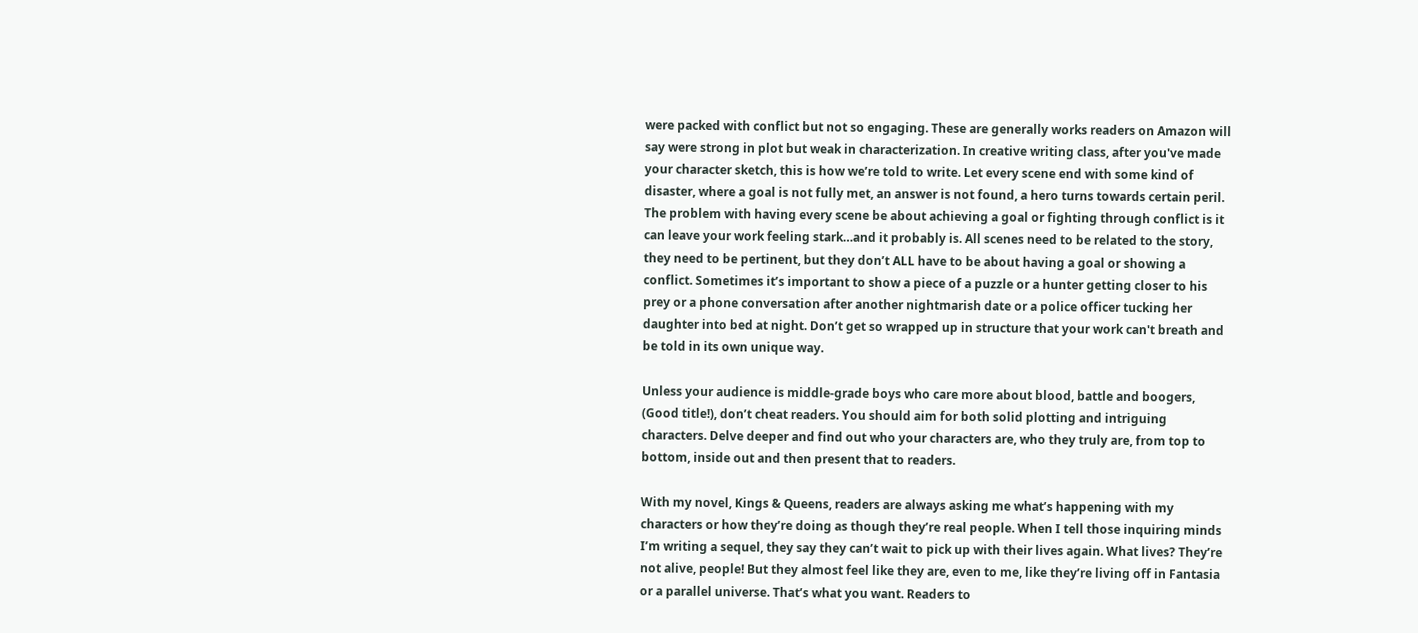were packed with conflict but not so engaging. These are generally works readers on Amazon will say were strong in plot but weak in characterization. In creative writing class, after you've made your character sketch, this is how we’re told to write. Let every scene end with some kind of disaster, where a goal is not fully met, an answer is not found, a hero turns towards certain peril. The problem with having every scene be about achieving a goal or fighting through conflict is it can leave your work feeling stark…and it probably is. All scenes need to be related to the story, they need to be pertinent, but they don’t ALL have to be about having a goal or showing a conflict. Sometimes it’s important to show a piece of a puzzle or a hunter getting closer to his prey or a phone conversation after another nightmarish date or a police officer tucking her daughter into bed at night. Don’t get so wrapped up in structure that your work can't breath and be told in its own unique way.

Unless your audience is middle-grade boys who care more about blood, battle and boogers, (Good title!), don’t cheat readers. You should aim for both solid plotting and intriguing characters. Delve deeper and find out who your characters are, who they truly are, from top to bottom, inside out and then present that to readers.

With my novel, Kings & Queens, readers are always asking me what’s happening with my characters or how they’re doing as though they’re real people. When I tell those inquiring minds I’m writing a sequel, they say they can’t wait to pick up with their lives again. What lives? They’re not alive, people! But they almost feel like they are, even to me, like they’re living off in Fantasia or a parallel universe. That’s what you want. Readers to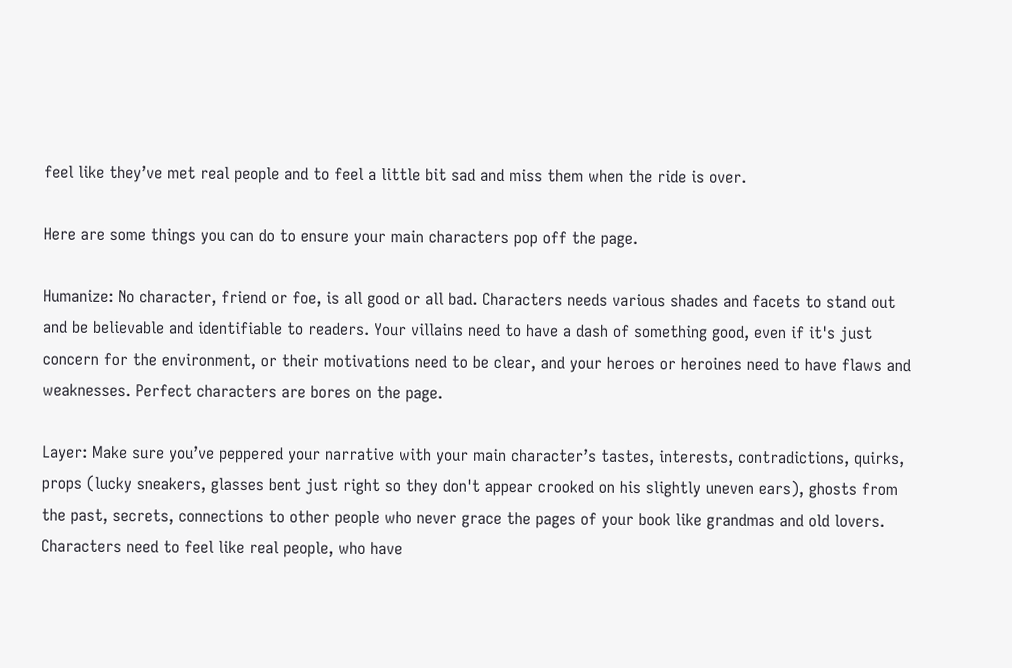feel like they’ve met real people and to feel a little bit sad and miss them when the ride is over.

Here are some things you can do to ensure your main characters pop off the page.

Humanize: No character, friend or foe, is all good or all bad. Characters needs various shades and facets to stand out and be believable and identifiable to readers. Your villains need to have a dash of something good, even if it's just concern for the environment, or their motivations need to be clear, and your heroes or heroines need to have flaws and weaknesses. Perfect characters are bores on the page.

Layer: Make sure you’ve peppered your narrative with your main character’s tastes, interests, contradictions, quirks, props (lucky sneakers, glasses bent just right so they don't appear crooked on his slightly uneven ears), ghosts from the past, secrets, connections to other people who never grace the pages of your book like grandmas and old lovers. Characters need to feel like real people, who have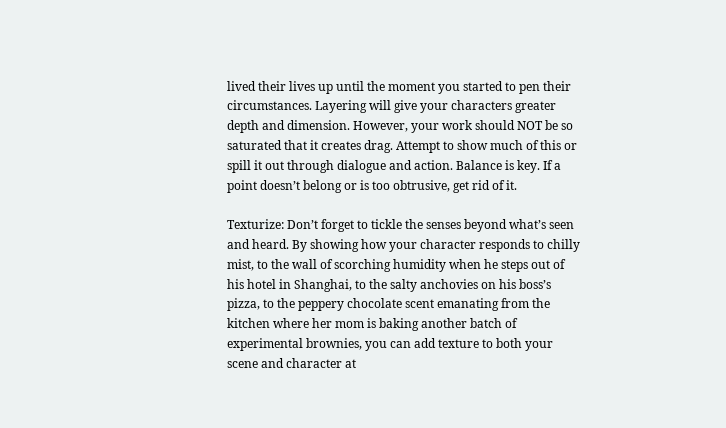lived their lives up until the moment you started to pen their circumstances. Layering will give your characters greater depth and dimension. However, your work should NOT be so saturated that it creates drag. Attempt to show much of this or spill it out through dialogue and action. Balance is key. If a point doesn’t belong or is too obtrusive, get rid of it.

Texturize: Don’t forget to tickle the senses beyond what’s seen and heard. By showing how your character responds to chilly mist, to the wall of scorching humidity when he steps out of his hotel in Shanghai, to the salty anchovies on his boss’s pizza, to the peppery chocolate scent emanating from the kitchen where her mom is baking another batch of experimental brownies, you can add texture to both your scene and character at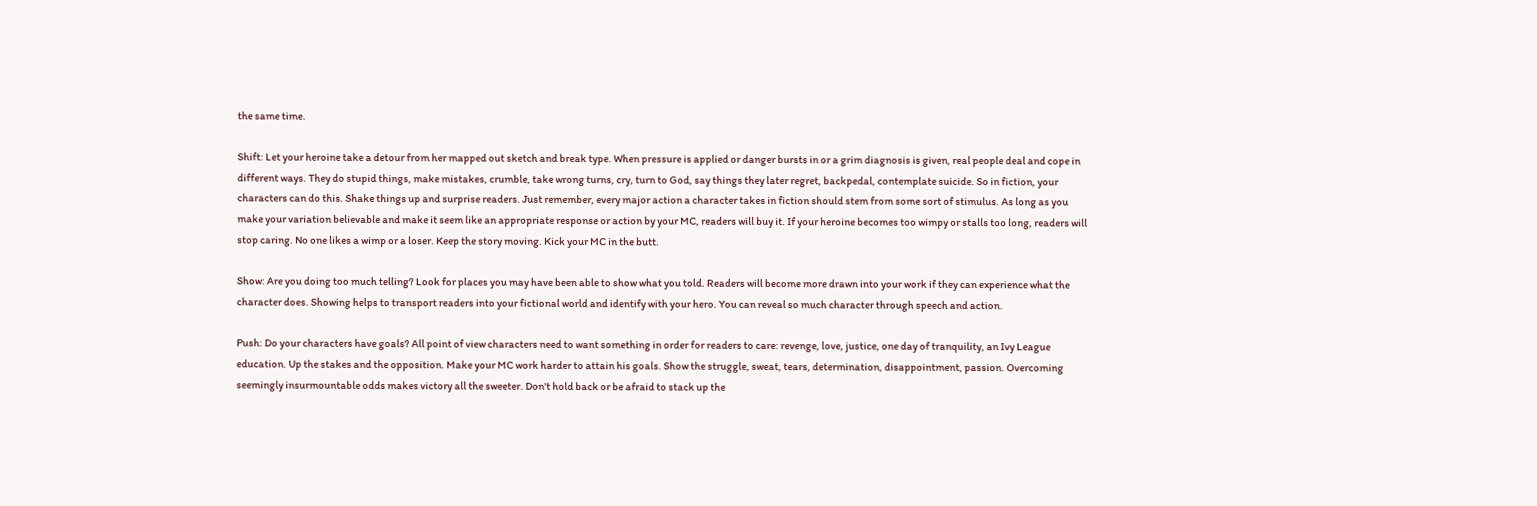the same time.

Shift: Let your heroine take a detour from her mapped out sketch and break type. When pressure is applied or danger bursts in or a grim diagnosis is given, real people deal and cope in different ways. They do stupid things, make mistakes, crumble, take wrong turns, cry, turn to God, say things they later regret, backpedal, contemplate suicide. So in fiction, your characters can do this. Shake things up and surprise readers. Just remember, every major action a character takes in fiction should stem from some sort of stimulus. As long as you make your variation believable and make it seem like an appropriate response or action by your MC, readers will buy it. If your heroine becomes too wimpy or stalls too long, readers will stop caring. No one likes a wimp or a loser. Keep the story moving. Kick your MC in the butt.

Show: Are you doing too much telling? Look for places you may have been able to show what you told. Readers will become more drawn into your work if they can experience what the character does. Showing helps to transport readers into your fictional world and identify with your hero. You can reveal so much character through speech and action.

Push: Do your characters have goals? All point of view characters need to want something in order for readers to care: revenge, love, justice, one day of tranquility, an Ivy League education. Up the stakes and the opposition. Make your MC work harder to attain his goals. Show the struggle, sweat, tears, determination, disappointment, passion. Overcoming seemingly insurmountable odds makes victory all the sweeter. Don't hold back or be afraid to stack up the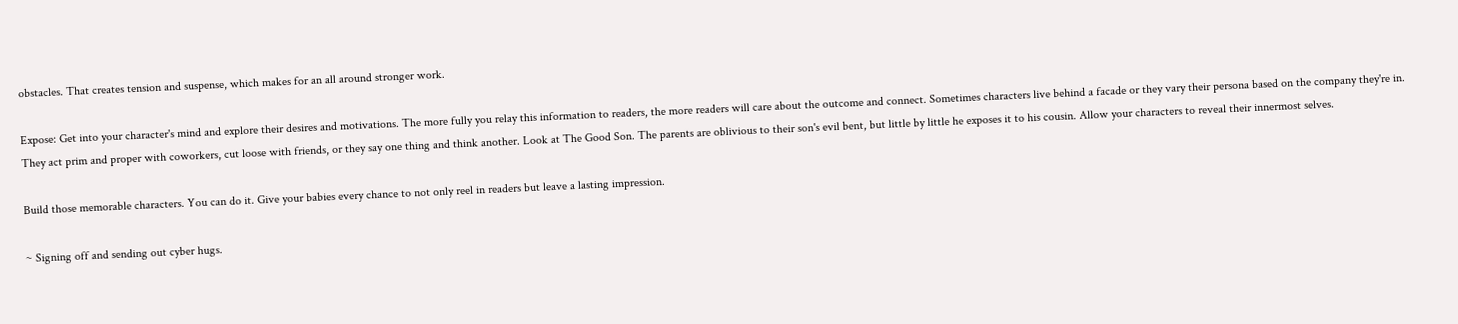obstacles. That creates tension and suspense, which makes for an all around stronger work.

Expose: Get into your character's mind and explore their desires and motivations. The more fully you relay this information to readers, the more readers will care about the outcome and connect. Sometimes characters live behind a facade or they vary their persona based on the company they're in. They act prim and proper with coworkers, cut loose with friends, or they say one thing and think another. Look at The Good Son. The parents are oblivious to their son's evil bent, but little by little he exposes it to his cousin. Allow your characters to reveal their innermost selves.

Build those memorable characters. You can do it. Give your babies every chance to not only reel in readers but leave a lasting impression.

~ Signing off and sending out cyber hugs.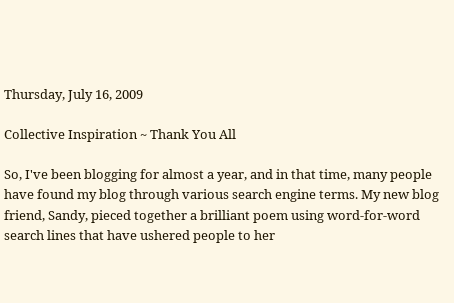Thursday, July 16, 2009

Collective Inspiration ~ Thank You All

So, I've been blogging for almost a year, and in that time, many people have found my blog through various search engine terms. My new blog friend, Sandy, pieced together a brilliant poem using word-for-word search lines that have ushered people to her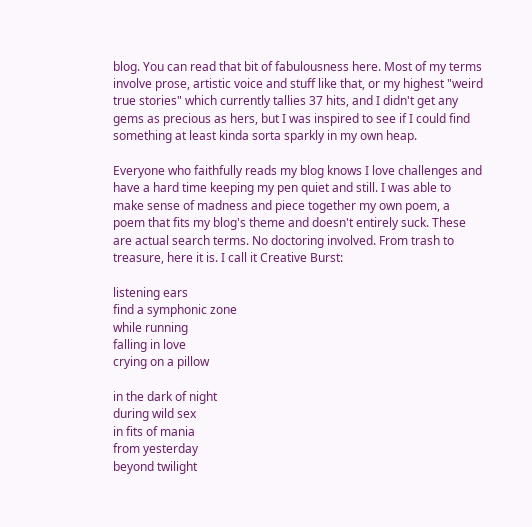blog. You can read that bit of fabulousness here. Most of my terms involve prose, artistic voice and stuff like that, or my highest "weird true stories" which currently tallies 37 hits, and I didn't get any gems as precious as hers, but I was inspired to see if I could find something at least kinda sorta sparkly in my own heap.

Everyone who faithfully reads my blog knows I love challenges and have a hard time keeping my pen quiet and still. I was able to make sense of madness and piece together my own poem, a poem that fits my blog's theme and doesn't entirely suck. These are actual search terms. No doctoring involved. From trash to treasure, here it is. I call it Creative Burst:

listening ears
find a symphonic zone
while running
falling in love
crying on a pillow

in the dark of night
during wild sex
in fits of mania
from yesterday
beyond twilight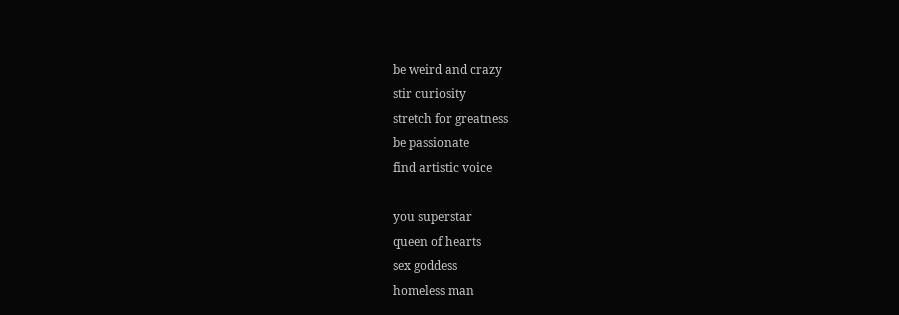be weird and crazy
stir curiosity
stretch for greatness
be passionate
find artistic voice

you superstar
queen of hearts
sex goddess
homeless man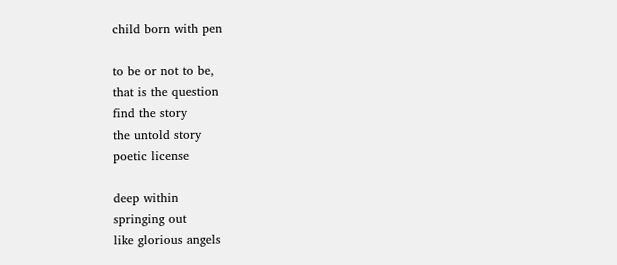child born with pen

to be or not to be,
that is the question
find the story
the untold story
poetic license

deep within
springing out
like glorious angels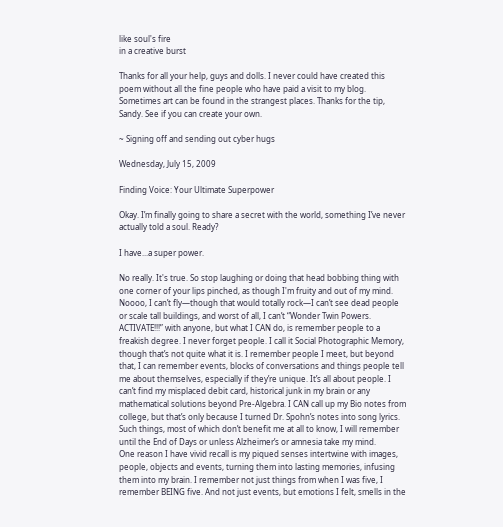like soul's fire
in a creative burst

Thanks for all your help, guys and dolls. I never could have created this poem without all the fine people who have paid a visit to my blog. Sometimes art can be found in the strangest places. Thanks for the tip, Sandy. See if you can create your own.

~ Signing off and sending out cyber hugs

Wednesday, July 15, 2009

Finding Voice: Your Ultimate Superpower

Okay. I’m finally going to share a secret with the world, something I’ve never actually told a soul. Ready?

I have...a super power.

No really. It's true. So stop laughing or doing that head bobbing thing with one corner of your lips pinched, as though I'm fruity and out of my mind. Noooo, I can’t fly—though that would totally rock—I can’t see dead people or scale tall buildings, and worst of all, I can’t “Wonder Twin Powers. ACTIVATE!!!” with anyone, but what I CAN do, is remember people to a freakish degree. I never forget people. I call it Social Photographic Memory, though that’s not quite what it is. I remember people I meet, but beyond that, I can remember events, blocks of conversations and things people tell me about themselves, especially if they’re unique. It’s all about people. I can’t find my misplaced debit card, historical junk in my brain or any mathematical solutions beyond Pre-Algebra. I CAN call up my Bio notes from college, but that’s only because I turned Dr. Spohn’s notes into song lyrics. Such things, most of which don’t benefit me at all to know, I will remember until the End of Days or unless Alzheimer’s or amnesia take my mind.
One reason I have vivid recall is my piqued senses intertwine with images, people, objects and events, turning them into lasting memories, infusing them into my brain. I remember not just things from when I was five, I remember BEING five. And not just events, but emotions I felt, smells in the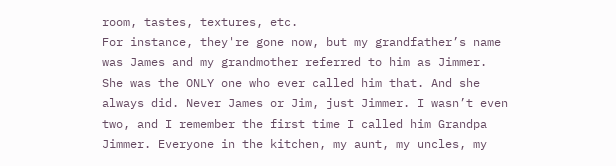room, tastes, textures, etc.
For instance, they're gone now, but my grandfather’s name was James and my grandmother referred to him as Jimmer. She was the ONLY one who ever called him that. And she always did. Never James or Jim, just Jimmer. I wasn’t even two, and I remember the first time I called him Grandpa Jimmer. Everyone in the kitchen, my aunt, my uncles, my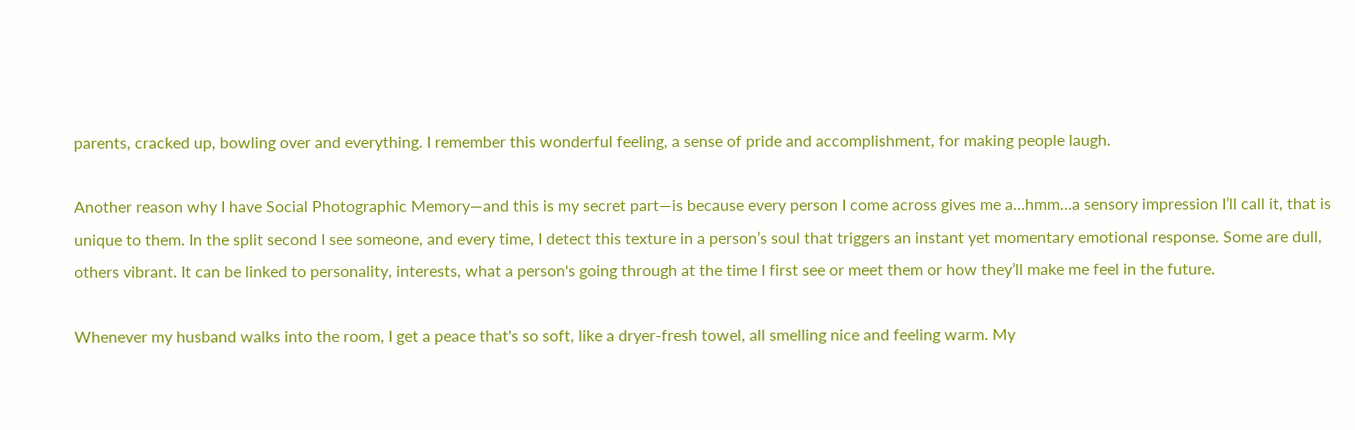parents, cracked up, bowling over and everything. I remember this wonderful feeling, a sense of pride and accomplishment, for making people laugh.

Another reason why I have Social Photographic Memory—and this is my secret part—is because every person I come across gives me a…hmm…a sensory impression I’ll call it, that is unique to them. In the split second I see someone, and every time, I detect this texture in a person’s soul that triggers an instant yet momentary emotional response. Some are dull, others vibrant. It can be linked to personality, interests, what a person's going through at the time I first see or meet them or how they’ll make me feel in the future.

Whenever my husband walks into the room, I get a peace that's so soft, like a dryer-fresh towel, all smelling nice and feeling warm. My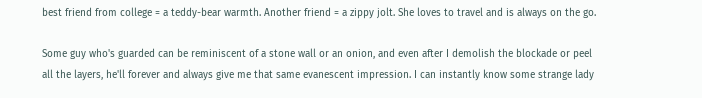best friend from college = a teddy-bear warmth. Another friend = a zippy jolt. She loves to travel and is always on the go.

Some guy who's guarded can be reminiscent of a stone wall or an onion, and even after I demolish the blockade or peel all the layers, he'll forever and always give me that same evanescent impression. I can instantly know some strange lady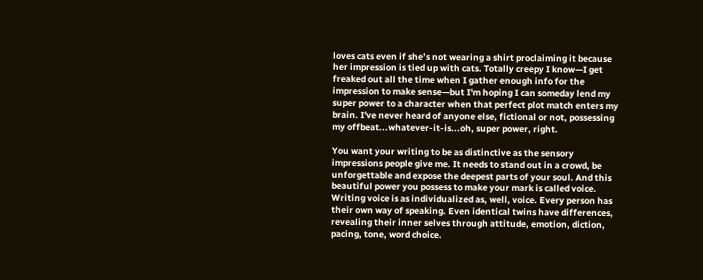loves cats even if she’s not wearing a shirt proclaiming it because her impression is tied up with cats. Totally creepy I know—I get freaked out all the time when I gather enough info for the impression to make sense—but I'm hoping I can someday lend my super power to a character when that perfect plot match enters my brain. I've never heard of anyone else, fictional or not, possessing my offbeat...whatever-it-is...oh, super power, right.

You want your writing to be as distinctive as the sensory impressions people give me. It needs to stand out in a crowd, be unforgettable and expose the deepest parts of your soul. And this beautiful power you possess to make your mark is called voice. Writing voice is as individualized as, well, voice. Every person has their own way of speaking. Even identical twins have differences, revealing their inner selves through attitude, emotion, diction, pacing, tone, word choice.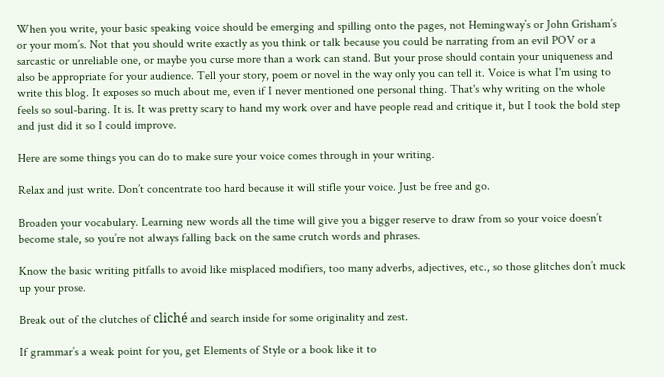When you write, your basic speaking voice should be emerging and spilling onto the pages, not Hemingway’s or John Grisham’s or your mom’s. Not that you should write exactly as you think or talk because you could be narrating from an evil POV or a sarcastic or unreliable one, or maybe you curse more than a work can stand. But your prose should contain your uniqueness and also be appropriate for your audience. Tell your story, poem or novel in the way only you can tell it. Voice is what I'm using to write this blog. It exposes so much about me, even if I never mentioned one personal thing. That's why writing on the whole feels so soul-baring. It is. It was pretty scary to hand my work over and have people read and critique it, but I took the bold step and just did it so I could improve.

Here are some things you can do to make sure your voice comes through in your writing.

Relax and just write. Don’t concentrate too hard because it will stifle your voice. Just be free and go.

Broaden your vocabulary. Learning new words all the time will give you a bigger reserve to draw from so your voice doesn’t become stale, so you’re not always falling back on the same crutch words and phrases.

Know the basic writing pitfalls to avoid like misplaced modifiers, too many adverbs, adjectives, etc., so those glitches don’t muck up your prose.

Break out of the clutches of cliché and search inside for some originality and zest.

If grammar’s a weak point for you, get Elements of Style or a book like it to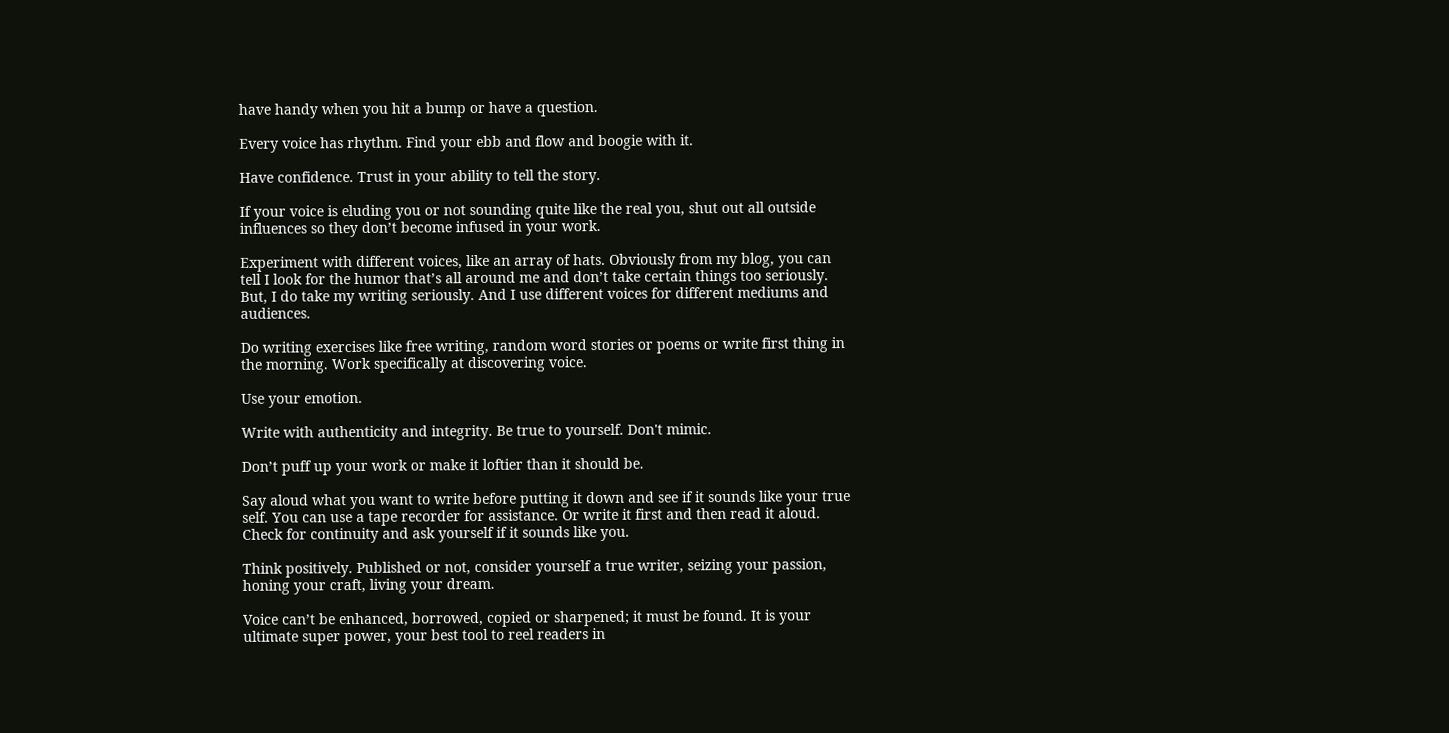have handy when you hit a bump or have a question.

Every voice has rhythm. Find your ebb and flow and boogie with it.

Have confidence. Trust in your ability to tell the story.

If your voice is eluding you or not sounding quite like the real you, shut out all outside influences so they don’t become infused in your work.

Experiment with different voices, like an array of hats. Obviously from my blog, you can tell I look for the humor that’s all around me and don’t take certain things too seriously. But, I do take my writing seriously. And I use different voices for different mediums and audiences.

Do writing exercises like free writing, random word stories or poems or write first thing in the morning. Work specifically at discovering voice.

Use your emotion.

Write with authenticity and integrity. Be true to yourself. Don't mimic.

Don’t puff up your work or make it loftier than it should be.

Say aloud what you want to write before putting it down and see if it sounds like your true self. You can use a tape recorder for assistance. Or write it first and then read it aloud. Check for continuity and ask yourself if it sounds like you.

Think positively. Published or not, consider yourself a true writer, seizing your passion, honing your craft, living your dream.

Voice can’t be enhanced, borrowed, copied or sharpened; it must be found. It is your ultimate super power, your best tool to reel readers in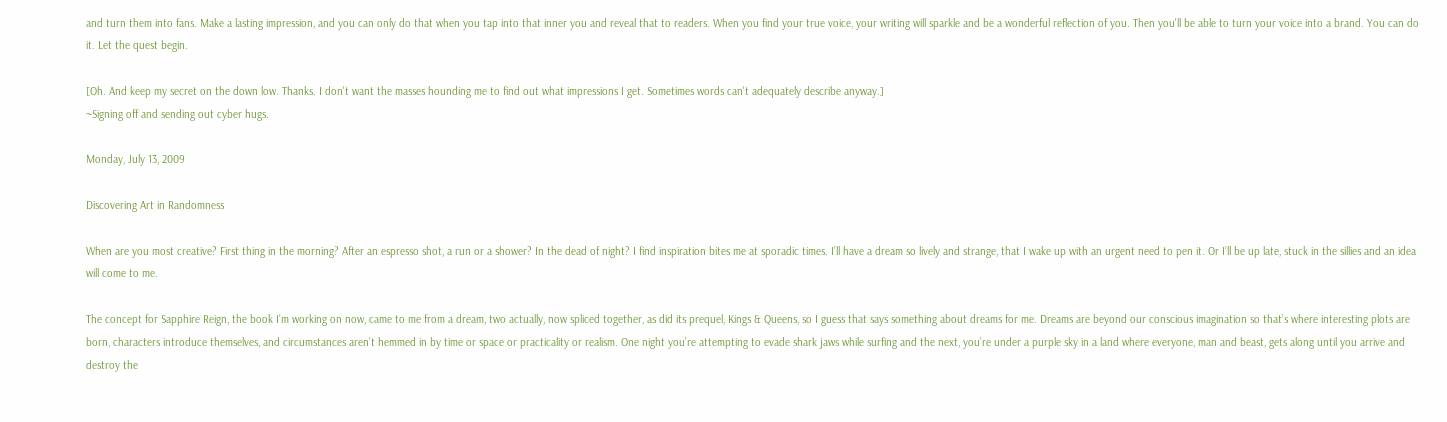and turn them into fans. Make a lasting impression, and you can only do that when you tap into that inner you and reveal that to readers. When you find your true voice, your writing will sparkle and be a wonderful reflection of you. Then you'll be able to turn your voice into a brand. You can do it. Let the quest begin.

[Oh. And keep my secret on the down low. Thanks. I don't want the masses hounding me to find out what impressions I get. Sometimes words can't adequately describe anyway.]
~Signing off and sending out cyber hugs.

Monday, July 13, 2009

Discovering Art in Randomness

When are you most creative? First thing in the morning? After an espresso shot, a run or a shower? In the dead of night? I find inspiration bites me at sporadic times. I’ll have a dream so lively and strange, that I wake up with an urgent need to pen it. Or I’ll be up late, stuck in the sillies and an idea will come to me.

The concept for Sapphire Reign, the book I’m working on now, came to me from a dream, two actually, now spliced together, as did its prequel, Kings & Queens, so I guess that says something about dreams for me. Dreams are beyond our conscious imagination so that’s where interesting plots are born, characters introduce themselves, and circumstances aren’t hemmed in by time or space or practicality or realism. One night you’re attempting to evade shark jaws while surfing and the next, you’re under a purple sky in a land where everyone, man and beast, gets along until you arrive and destroy the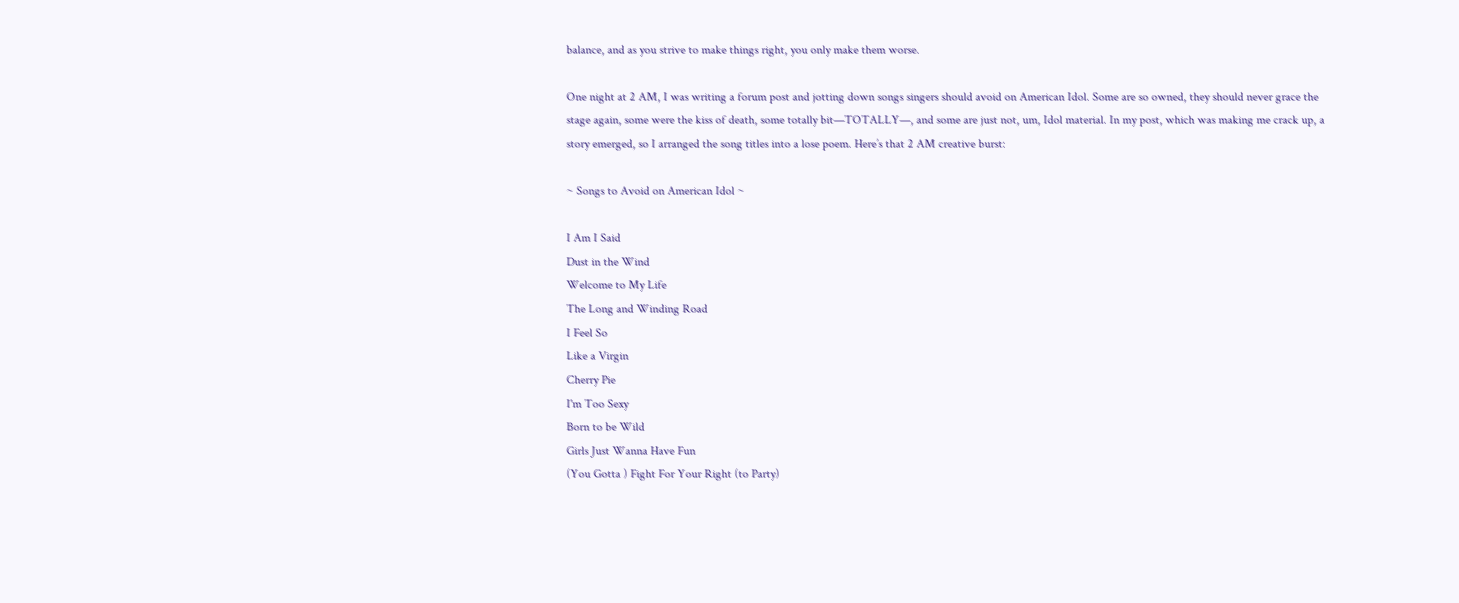balance, and as you strive to make things right, you only make them worse.

One night at 2 AM, I was writing a forum post and jotting down songs singers should avoid on American Idol. Some are so owned, they should never grace the stage again, some were the kiss of death, some totally bit—TOTALLY—, and some are just not, um, Idol material. In my post, which was making me crack up, a story emerged, so I arranged the song titles into a lose poem. Here’s that 2 AM creative burst:

~ Songs to Avoid on American Idol ~

I Am I Said
Dust in the Wind
Welcome to My Life
The Long and Winding Road
I Feel So
Like a Virgin
Cherry Pie
I'm Too Sexy
Born to be Wild
Girls Just Wanna Have Fun
(You Gotta ) Fight For Your Right (to Party)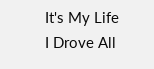It's My Life
I Drove All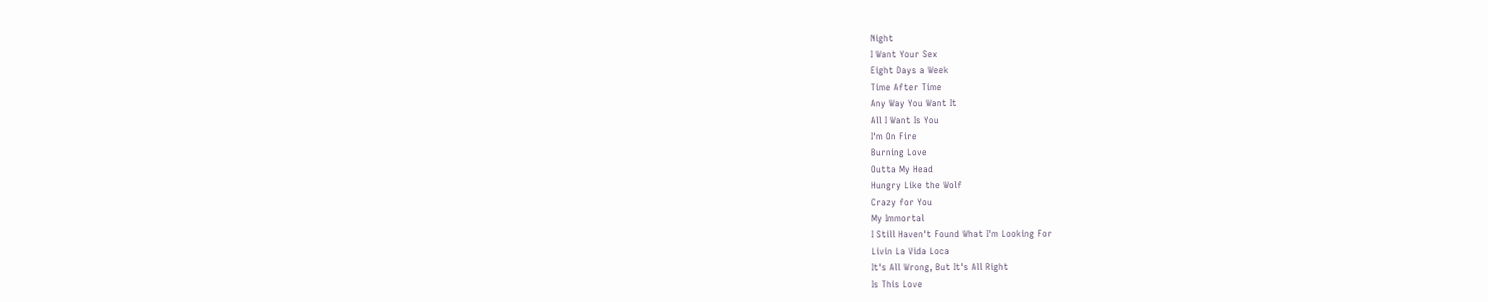Night
I Want Your Sex
Eight Days a Week
Time After Time
Any Way You Want It
All I Want Is You
I'm On Fire
Burning Love
Outta My Head
Hungry Like the Wolf
Crazy for You
My Immortal
I Still Haven't Found What I'm Looking For
Livin La Vida Loca
It's All Wrong, But It's All Right
Is This Love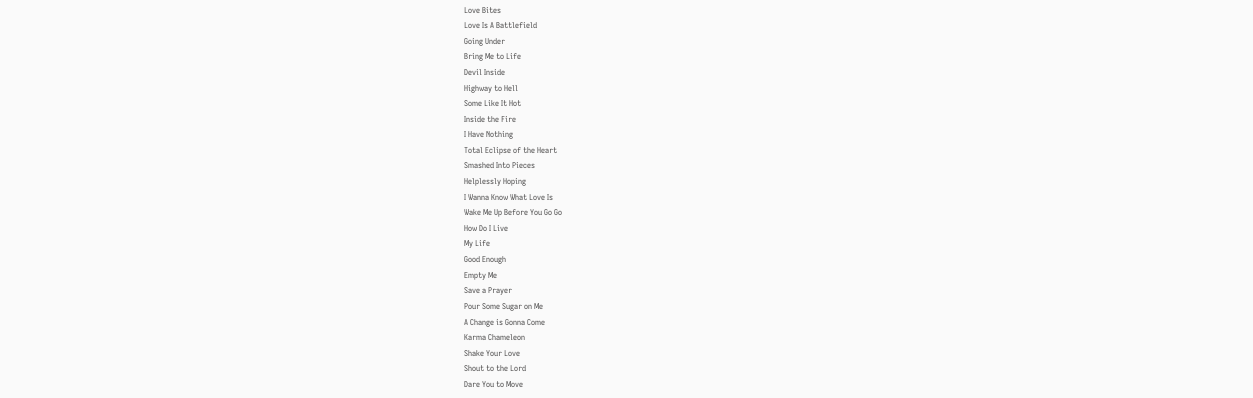Love Bites
Love Is A Battlefield
Going Under
Bring Me to Life
Devil Inside
Highway to Hell
Some Like It Hot
Inside the Fire
I Have Nothing
Total Eclipse of the Heart
Smashed Into Pieces
Helplessly Hoping
I Wanna Know What Love Is
Wake Me Up Before You Go Go
How Do I Live
My Life
Good Enough
Empty Me
Save a Prayer
Pour Some Sugar on Me
A Change is Gonna Come
Karma Chameleon
Shake Your Love
Shout to the Lord
Dare You to Move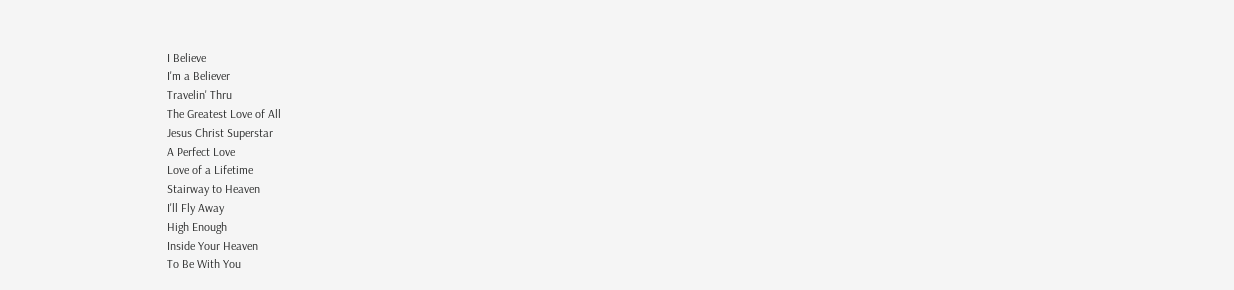I Believe
I'm a Believer
Travelin' Thru
The Greatest Love of All
Jesus Christ Superstar
A Perfect Love
Love of a Lifetime
Stairway to Heaven
I'll Fly Away
High Enough
Inside Your Heaven
To Be With You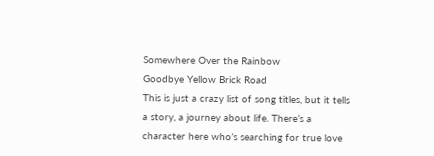Somewhere Over the Rainbow
Goodbye Yellow Brick Road
This is just a crazy list of song titles, but it tells a story, a journey about life. There’s a character here who’s searching for true love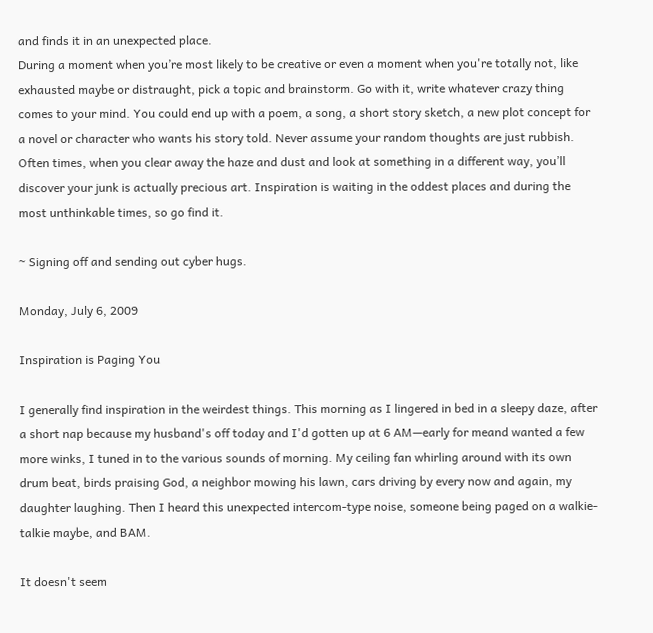and finds it in an unexpected place.
During a moment when you’re most likely to be creative or even a moment when you're totally not, like exhausted maybe or distraught, pick a topic and brainstorm. Go with it, write whatever crazy thing comes to your mind. You could end up with a poem, a song, a short story sketch, a new plot concept for a novel or character who wants his story told. Never assume your random thoughts are just rubbish. Often times, when you clear away the haze and dust and look at something in a different way, you’ll discover your junk is actually precious art. Inspiration is waiting in the oddest places and during the most unthinkable times, so go find it.

~ Signing off and sending out cyber hugs.

Monday, July 6, 2009

Inspiration is Paging You

I generally find inspiration in the weirdest things. This morning as I lingered in bed in a sleepy daze, after a short nap because my husband's off today and I'd gotten up at 6 AM—early for meand wanted a few more winks, I tuned in to the various sounds of morning. My ceiling fan whirling around with its own drum beat, birds praising God, a neighbor mowing his lawn, cars driving by every now and again, my daughter laughing. Then I heard this unexpected intercom-type noise, someone being paged on a walkie-talkie maybe, and BAM.

It doesn't seem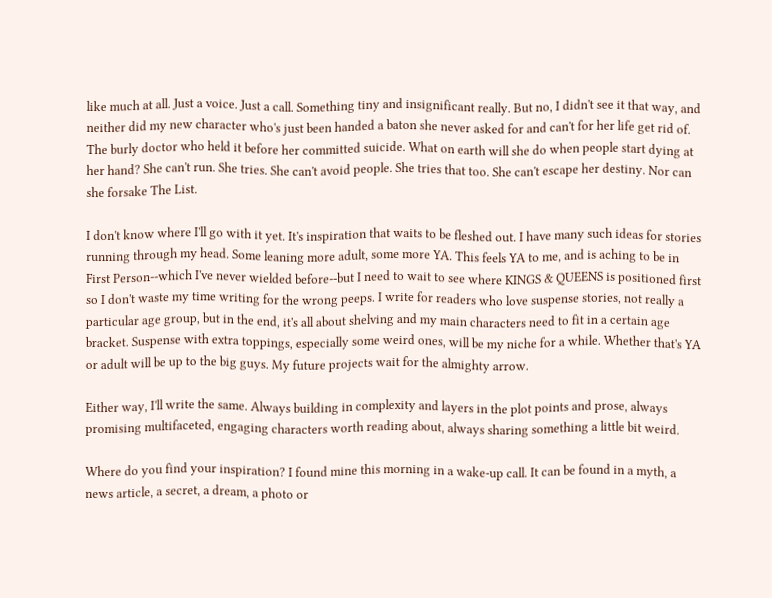like much at all. Just a voice. Just a call. Something tiny and insignificant really. But no, I didn't see it that way, and neither did my new character who's just been handed a baton she never asked for and can't for her life get rid of. The burly doctor who held it before her committed suicide. What on earth will she do when people start dying at her hand? She can't run. She tries. She can't avoid people. She tries that too. She can't escape her destiny. Nor can she forsake The List.

I don't know where I'll go with it yet. It's inspiration that waits to be fleshed out. I have many such ideas for stories running through my head. Some leaning more adult, some more YA. This feels YA to me, and is aching to be in First Person--which I've never wielded before--but I need to wait to see where KINGS & QUEENS is positioned first so I don't waste my time writing for the wrong peeps. I write for readers who love suspense stories, not really a particular age group, but in the end, it's all about shelving and my main characters need to fit in a certain age bracket. Suspense with extra toppings, especially some weird ones, will be my niche for a while. Whether that's YA or adult will be up to the big guys. My future projects wait for the almighty arrow.

Either way, I'll write the same. Always building in complexity and layers in the plot points and prose, always promising multifaceted, engaging characters worth reading about, always sharing something a little bit weird.

Where do you find your inspiration? I found mine this morning in a wake-up call. It can be found in a myth, a news article, a secret, a dream, a photo or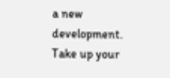a new development. Take up your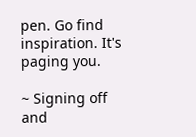pen. Go find inspiration. It's paging you.

~ Signing off and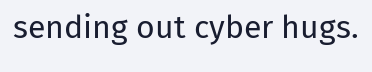sending out cyber hugs.